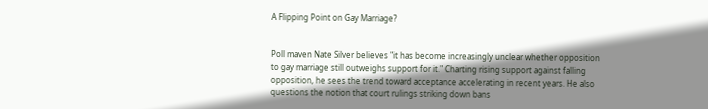A Flipping Point on Gay Marriage?


Poll maven Nate Silver believes "it has become increasingly unclear whether opposition to gay marriage still outweighs support for it." Charting rising support against falling opposition, he sees the trend toward acceptance accelerating in recent years. He also questions the notion that court rulings striking down bans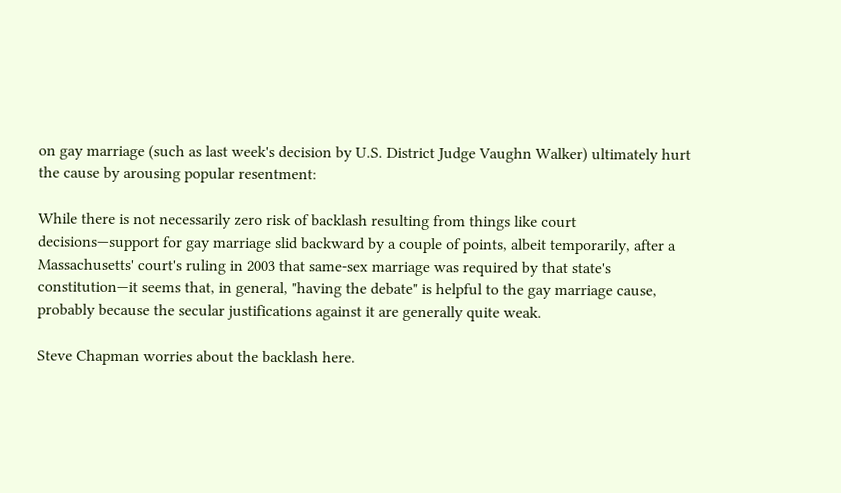on gay marriage (such as last week's decision by U.S. District Judge Vaughn Walker) ultimately hurt the cause by arousing popular resentment:

While there is not necessarily zero risk of backlash resulting from things like court decisions—support for gay marriage slid backward by a couple of points, albeit temporarily, after a Massachusetts' court's ruling in 2003 that same-sex marriage was required by that state's constitution—it seems that, in general, "having the debate" is helpful to the gay marriage cause, probably because the secular justifications against it are generally quite weak.

Steve Chapman worries about the backlash here.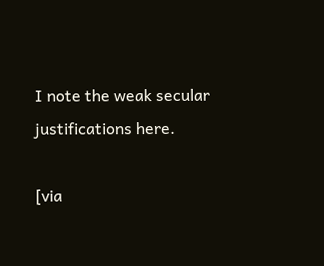I note the weak secular justifications here.

[via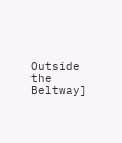Outside the Beltway]